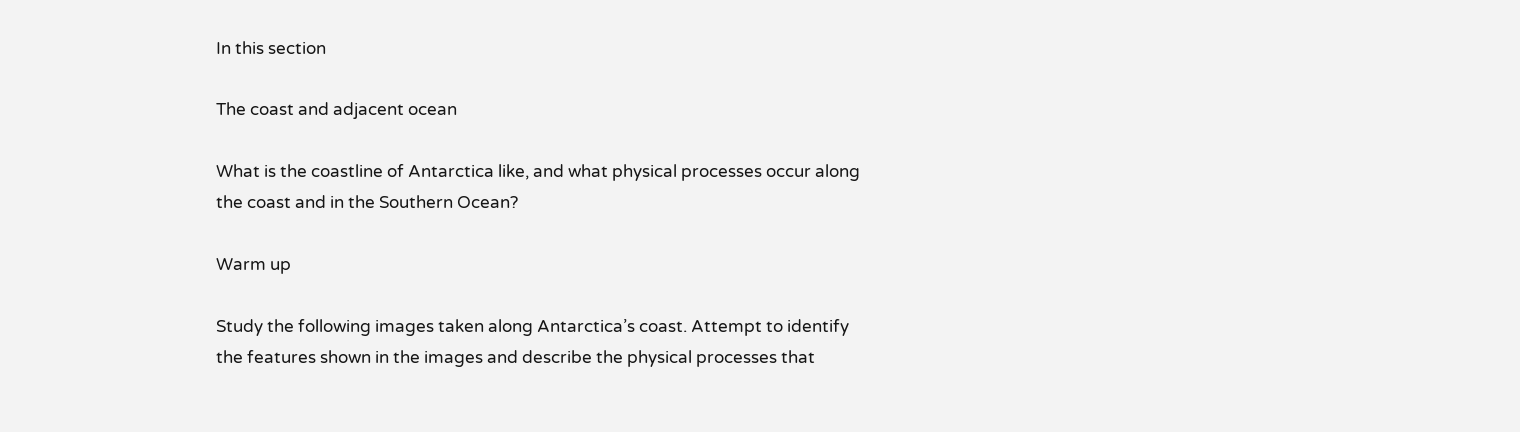In this section

The coast and adjacent ocean

What is the coastline of Antarctica like, and what physical processes occur along the coast and in the Southern Ocean?

Warm up

Study the following images taken along Antarctica’s coast. Attempt to identify the features shown in the images and describe the physical processes that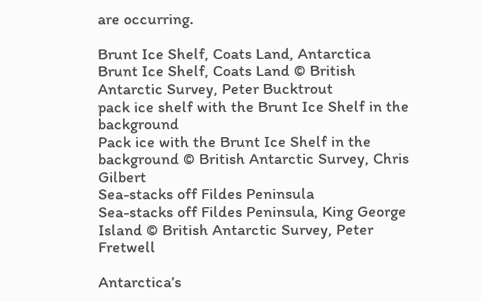are occurring.

Brunt Ice Shelf, Coats Land, Antarctica
Brunt Ice Shelf, Coats Land © British Antarctic Survey, Peter Bucktrout
pack ice shelf with the Brunt Ice Shelf in the background
Pack ice with the Brunt Ice Shelf in the background © British Antarctic Survey, Chris Gilbert
Sea-stacks off Fildes Peninsula
Sea-stacks off Fildes Peninsula, King George Island © British Antarctic Survey, Peter Fretwell

Antarctica’s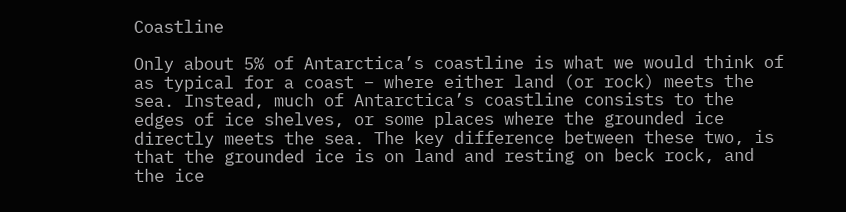Coastline

Only about 5% of Antarctica’s coastline is what we would think of as typical for a coast – where either land (or rock) meets the sea. Instead, much of Antarctica’s coastline consists to the edges of ice shelves, or some places where the grounded ice directly meets the sea. The key difference between these two, is that the grounded ice is on land and resting on beck rock, and the ice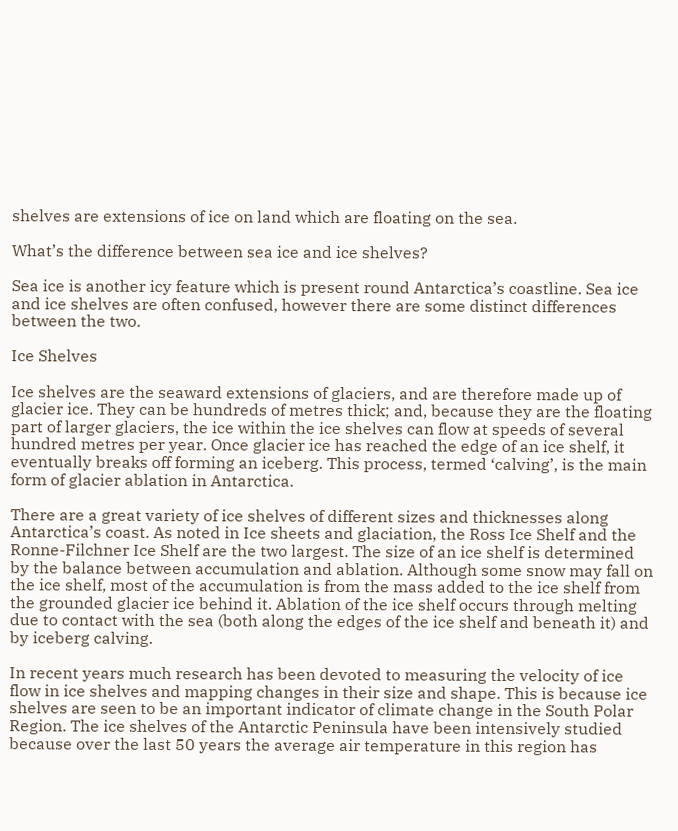shelves are extensions of ice on land which are floating on the sea.

What’s the difference between sea ice and ice shelves?

Sea ice is another icy feature which is present round Antarctica’s coastline. Sea ice and ice shelves are often confused, however there are some distinct differences between the two.

Ice Shelves

Ice shelves are the seaward extensions of glaciers, and are therefore made up of glacier ice. They can be hundreds of metres thick; and, because they are the floating part of larger glaciers, the ice within the ice shelves can flow at speeds of several hundred metres per year. Once glacier ice has reached the edge of an ice shelf, it eventually breaks off forming an iceberg. This process, termed ‘calving’, is the main form of glacier ablation in Antarctica.

There are a great variety of ice shelves of different sizes and thicknesses along Antarctica’s coast. As noted in Ice sheets and glaciation, the Ross Ice Shelf and the Ronne-Filchner Ice Shelf are the two largest. The size of an ice shelf is determined by the balance between accumulation and ablation. Although some snow may fall on the ice shelf, most of the accumulation is from the mass added to the ice shelf from the grounded glacier ice behind it. Ablation of the ice shelf occurs through melting due to contact with the sea (both along the edges of the ice shelf and beneath it) and by iceberg calving.

In recent years much research has been devoted to measuring the velocity of ice flow in ice shelves and mapping changes in their size and shape. This is because ice shelves are seen to be an important indicator of climate change in the South Polar Region. The ice shelves of the Antarctic Peninsula have been intensively studied because over the last 50 years the average air temperature in this region has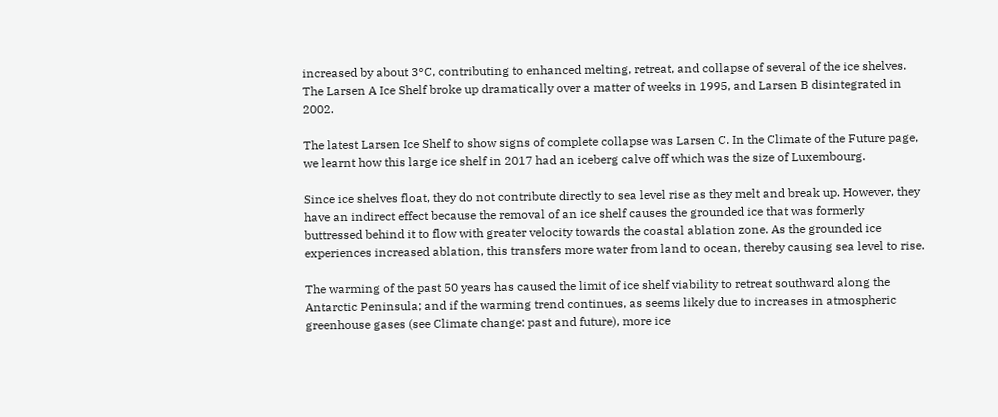increased by about 3°C, contributing to enhanced melting, retreat, and collapse of several of the ice shelves. The Larsen A Ice Shelf broke up dramatically over a matter of weeks in 1995, and Larsen B disintegrated in 2002.

The latest Larsen Ice Shelf to show signs of complete collapse was Larsen C. In the Climate of the Future page, we learnt how this large ice shelf in 2017 had an iceberg calve off which was the size of Luxembourg.

Since ice shelves float, they do not contribute directly to sea level rise as they melt and break up. However, they have an indirect effect because the removal of an ice shelf causes the grounded ice that was formerly buttressed behind it to flow with greater velocity towards the coastal ablation zone. As the grounded ice experiences increased ablation, this transfers more water from land to ocean, thereby causing sea level to rise.

The warming of the past 50 years has caused the limit of ice shelf viability to retreat southward along the Antarctic Peninsula; and if the warming trend continues, as seems likely due to increases in atmospheric greenhouse gases (see Climate change: past and future), more ice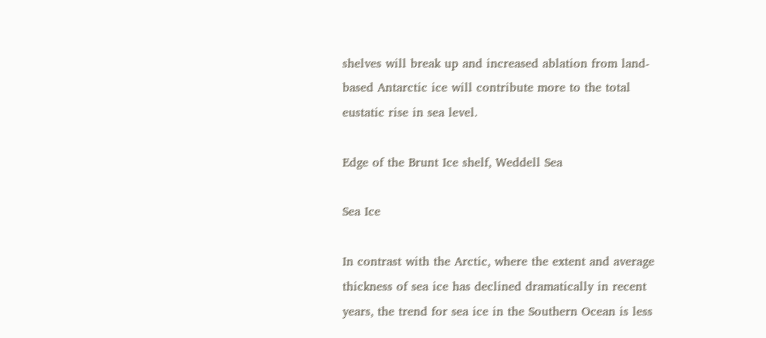shelves will break up and increased ablation from land-based Antarctic ice will contribute more to the total eustatic rise in sea level.

Edge of the Brunt Ice shelf, Weddell Sea

Sea Ice

In contrast with the Arctic, where the extent and average thickness of sea ice has declined dramatically in recent years, the trend for sea ice in the Southern Ocean is less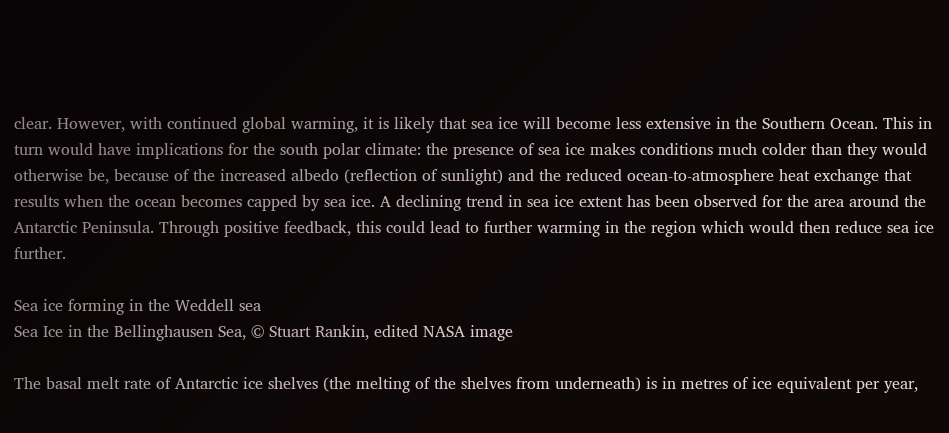clear. However, with continued global warming, it is likely that sea ice will become less extensive in the Southern Ocean. This in turn would have implications for the south polar climate: the presence of sea ice makes conditions much colder than they would otherwise be, because of the increased albedo (reflection of sunlight) and the reduced ocean-to-atmosphere heat exchange that results when the ocean becomes capped by sea ice. A declining trend in sea ice extent has been observed for the area around the Antarctic Peninsula. Through positive feedback, this could lead to further warming in the region which would then reduce sea ice further.

Sea ice forming in the Weddell sea
Sea Ice in the Bellinghausen Sea, © Stuart Rankin, edited NASA image

The basal melt rate of Antarctic ice shelves (the melting of the shelves from underneath) is in metres of ice equivalent per year,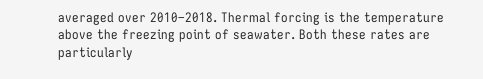averaged over 2010–2018. Thermal forcing is the temperature above the freezing point of seawater. Both these rates are particularly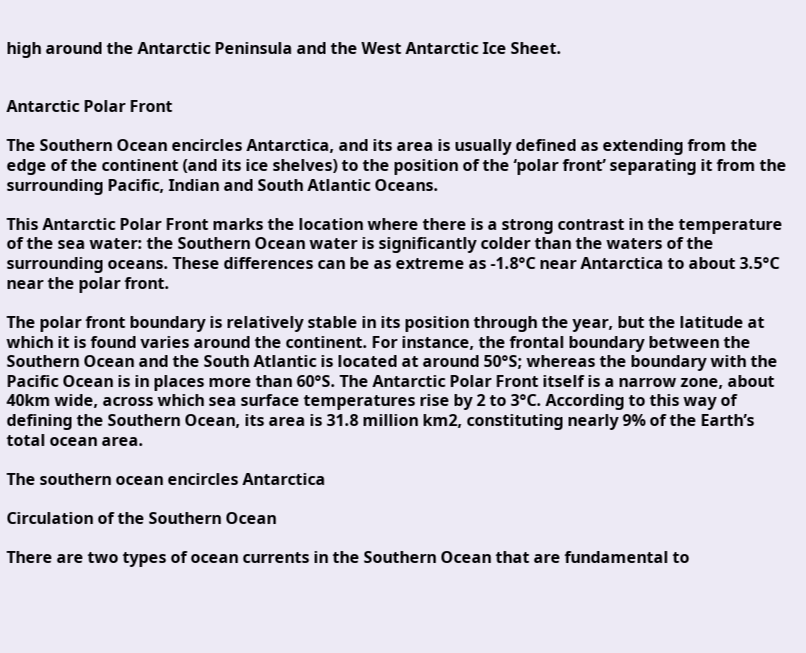high around the Antarctic Peninsula and the West Antarctic Ice Sheet.


Antarctic Polar Front

The Southern Ocean encircles Antarctica, and its area is usually defined as extending from the edge of the continent (and its ice shelves) to the position of the ‘polar front’ separating it from the surrounding Pacific, Indian and South Atlantic Oceans.

This Antarctic Polar Front marks the location where there is a strong contrast in the temperature of the sea water: the Southern Ocean water is significantly colder than the waters of the surrounding oceans. These differences can be as extreme as -1.8°C near Antarctica to about 3.5°C near the polar front.

The polar front boundary is relatively stable in its position through the year, but the latitude at which it is found varies around the continent. For instance, the frontal boundary between the Southern Ocean and the South Atlantic is located at around 50°S; whereas the boundary with the Pacific Ocean is in places more than 60°S. The Antarctic Polar Front itself is a narrow zone, about 40km wide, across which sea surface temperatures rise by 2 to 3°C. According to this way of defining the Southern Ocean, its area is 31.8 million km2, constituting nearly 9% of the Earth’s total ocean area.

The southern ocean encircles Antarctica

Circulation of the Southern Ocean

There are two types of ocean currents in the Southern Ocean that are fundamental to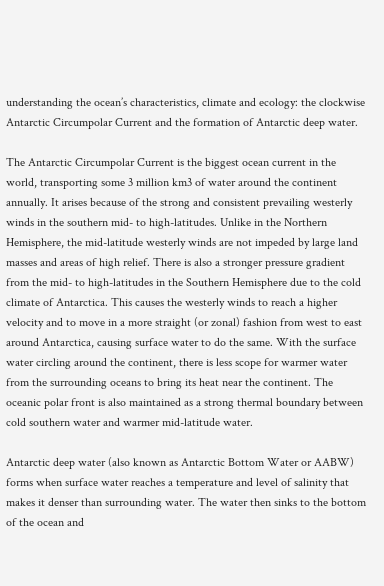understanding the ocean’s characteristics, climate and ecology: the clockwise Antarctic Circumpolar Current and the formation of Antarctic deep water.

The Antarctic Circumpolar Current is the biggest ocean current in the world, transporting some 3 million km3 of water around the continent annually. It arises because of the strong and consistent prevailing westerly winds in the southern mid- to high-latitudes. Unlike in the Northern Hemisphere, the mid-latitude westerly winds are not impeded by large land masses and areas of high relief. There is also a stronger pressure gradient from the mid- to high-latitudes in the Southern Hemisphere due to the cold climate of Antarctica. This causes the westerly winds to reach a higher velocity and to move in a more straight (or zonal) fashion from west to east around Antarctica, causing surface water to do the same. With the surface water circling around the continent, there is less scope for warmer water from the surrounding oceans to bring its heat near the continent. The oceanic polar front is also maintained as a strong thermal boundary between cold southern water and warmer mid-latitude water.

Antarctic deep water (also known as Antarctic Bottom Water or AABW) forms when surface water reaches a temperature and level of salinity that makes it denser than surrounding water. The water then sinks to the bottom of the ocean and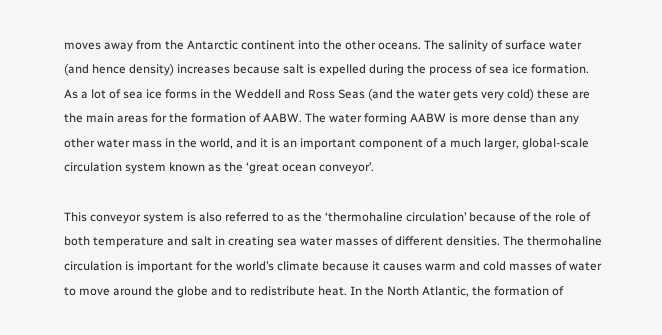moves away from the Antarctic continent into the other oceans. The salinity of surface water (and hence density) increases because salt is expelled during the process of sea ice formation. As a lot of sea ice forms in the Weddell and Ross Seas (and the water gets very cold) these are the main areas for the formation of AABW. The water forming AABW is more dense than any other water mass in the world, and it is an important component of a much larger, global-scale circulation system known as the ‘great ocean conveyor’.

This conveyor system is also referred to as the ‘thermohaline circulation’ because of the role of both temperature and salt in creating sea water masses of different densities. The thermohaline circulation is important for the world’s climate because it causes warm and cold masses of water to move around the globe and to redistribute heat. In the North Atlantic, the formation of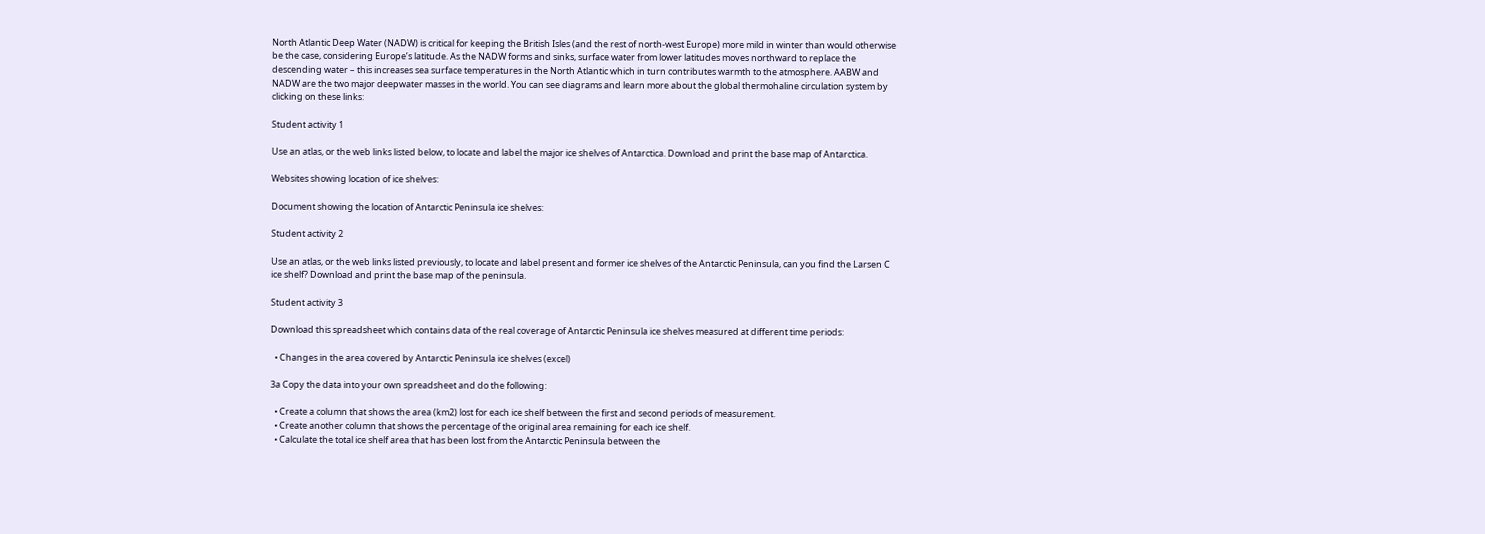North Atlantic Deep Water (NADW) is critical for keeping the British Isles (and the rest of north-west Europe) more mild in winter than would otherwise be the case, considering Europe’s latitude. As the NADW forms and sinks, surface water from lower latitudes moves northward to replace the descending water – this increases sea surface temperatures in the North Atlantic which in turn contributes warmth to the atmosphere. AABW and NADW are the two major deepwater masses in the world. You can see diagrams and learn more about the global thermohaline circulation system by clicking on these links:

Student activity 1

Use an atlas, or the web links listed below, to locate and label the major ice shelves of Antarctica. Download and print the base map of Antarctica.

Websites showing location of ice shelves:

Document showing the location of Antarctic Peninsula ice shelves:

Student activity 2

Use an atlas, or the web links listed previously, to locate and label present and former ice shelves of the Antarctic Peninsula, can you find the Larsen C ice shelf? Download and print the base map of the peninsula.

Student activity 3

Download this spreadsheet which contains data of the real coverage of Antarctic Peninsula ice shelves measured at different time periods:

  • Changes in the area covered by Antarctic Peninsula ice shelves (excel)

3a Copy the data into your own spreadsheet and do the following:

  • Create a column that shows the area (km2) lost for each ice shelf between the first and second periods of measurement.
  • Create another column that shows the percentage of the original area remaining for each ice shelf.
  • Calculate the total ice shelf area that has been lost from the Antarctic Peninsula between the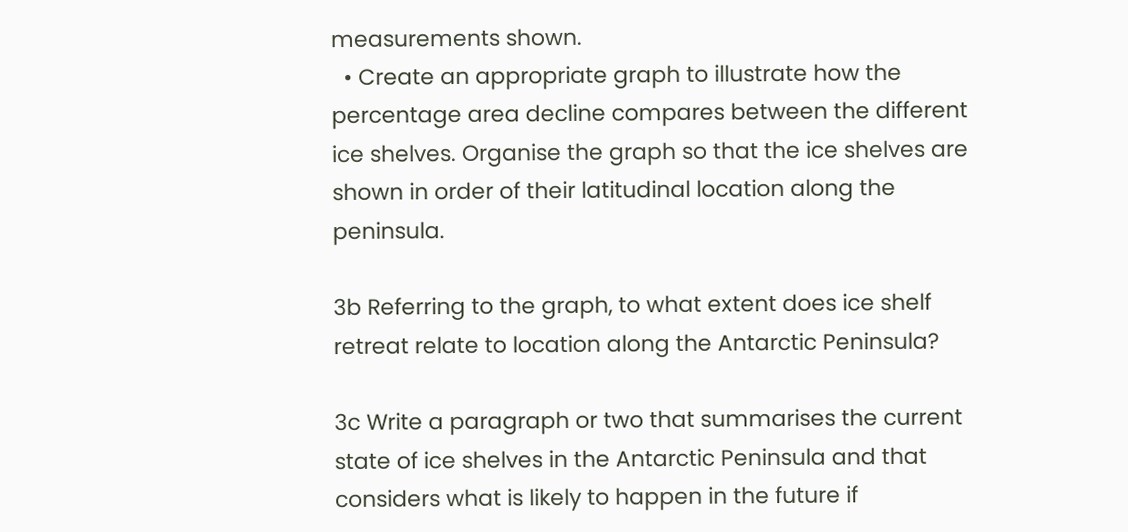measurements shown.
  • Create an appropriate graph to illustrate how the percentage area decline compares between the different ice shelves. Organise the graph so that the ice shelves are shown in order of their latitudinal location along the peninsula.

3b Referring to the graph, to what extent does ice shelf retreat relate to location along the Antarctic Peninsula?

3c Write a paragraph or two that summarises the current state of ice shelves in the Antarctic Peninsula and that considers what is likely to happen in the future if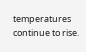temperatures continue to rise.